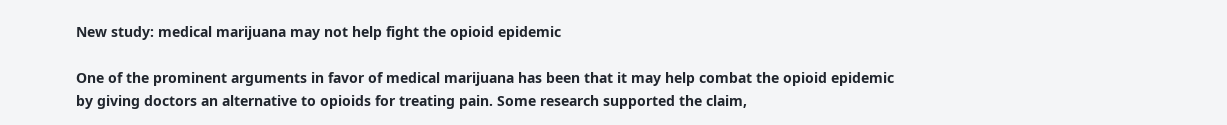New study: medical marijuana may not help fight the opioid epidemic

One of the prominent arguments in favor of medical marijuana has been that it may help combat the opioid epidemic by giving doctors an alternative to opioids for treating pain. Some research supported the claim,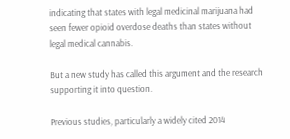indicating that states with legal medicinal marijuana had seen fewer opioid overdose deaths than states without legal medical cannabis.

But a new study has called this argument and the research supporting it into question.

Previous studies, particularly a widely cited 2014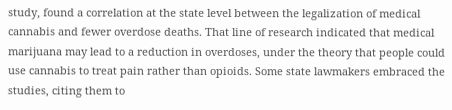study, found a correlation at the state level between the legalization of medical cannabis and fewer overdose deaths. That line of research indicated that medical marijuana may lead to a reduction in overdoses, under the theory that people could use cannabis to treat pain rather than opioids. Some state lawmakers embraced the studies, citing them to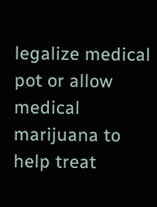legalize medical pot or allow medical marijuana to help treat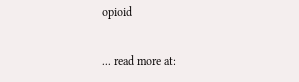opioid

... read more at: